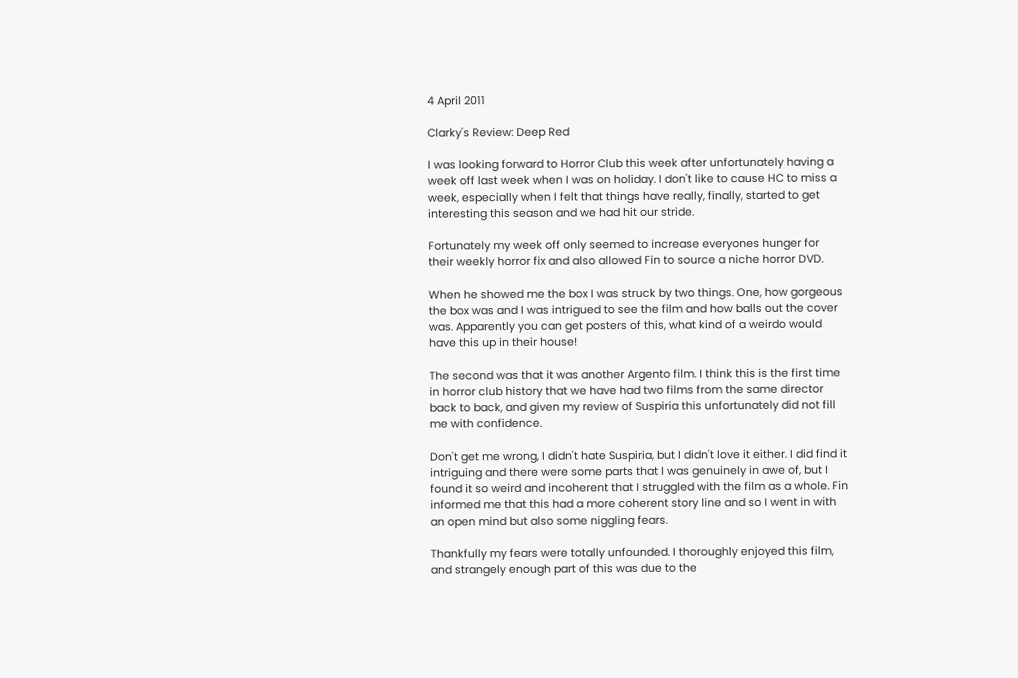4 April 2011

Clarky's Review: Deep Red

I was looking forward to Horror Club this week after unfortunately having a week off last week when I was on holiday. I don't like to cause HC to miss a week, especially when I felt that things have really, finally, started to get interesting this season and we had hit our stride.

Fortunately my week off only seemed to increase everyones hunger for their weekly horror fix and also allowed Fin to source a niche horror DVD.

When he showed me the box I was struck by two things. One, how gorgeous the box was and I was intrigued to see the film and how balls out the cover was. Apparently you can get posters of this, what kind of a weirdo would have this up in their house!

The second was that it was another Argento film. I think this is the first time in horror club history that we have had two films from the same director back to back, and given my review of Suspiria this unfortunately did not fill me with confidence.

Don't get me wrong, I didn't hate Suspiria, but I didn't love it either. I did find it intriguing and there were some parts that I was genuinely in awe of, but I found it so weird and incoherent that I struggled with the film as a whole. Fin informed me that this had a more coherent story line and so I went in with an open mind but also some niggling fears.

Thankfully my fears were totally unfounded. I thoroughly enjoyed this film, and strangely enough part of this was due to the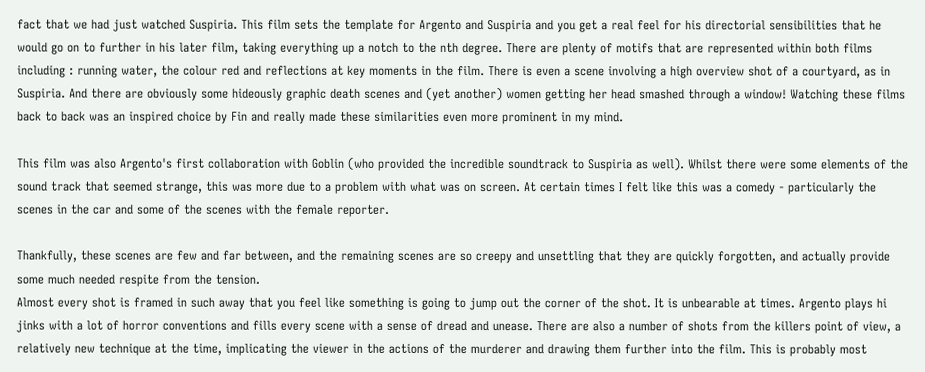fact that we had just watched Suspiria. This film sets the template for Argento and Suspiria and you get a real feel for his directorial sensibilities that he would go on to further in his later film, taking everything up a notch to the nth degree. There are plenty of motifs that are represented within both films including : running water, the colour red and reflections at key moments in the film. There is even a scene involving a high overview shot of a courtyard, as in Suspiria. And there are obviously some hideously graphic death scenes and (yet another) women getting her head smashed through a window! Watching these films back to back was an inspired choice by Fin and really made these similarities even more prominent in my mind.

This film was also Argento's first collaboration with Goblin (who provided the incredible soundtrack to Suspiria as well). Whilst there were some elements of the sound track that seemed strange, this was more due to a problem with what was on screen. At certain times I felt like this was a comedy - particularly the scenes in the car and some of the scenes with the female reporter.

Thankfully, these scenes are few and far between, and the remaining scenes are so creepy and unsettling that they are quickly forgotten, and actually provide some much needed respite from the tension.
Almost every shot is framed in such away that you feel like something is going to jump out the corner of the shot. It is unbearable at times. Argento plays hi jinks with a lot of horror conventions and fills every scene with a sense of dread and unease. There are also a number of shots from the killers point of view, a relatively new technique at the time, implicating the viewer in the actions of the murderer and drawing them further into the film. This is probably most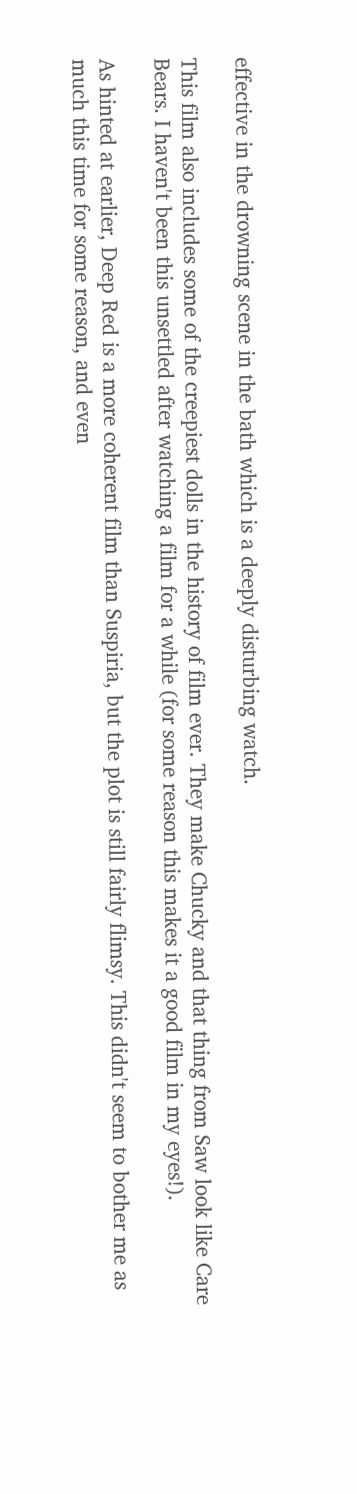effective in the drowning scene in the bath which is a deeply disturbing watch.

This film also includes some of the creepiest dolls in the history of film ever. They make Chucky and that thing from Saw look like Care Bears. I haven't been this unsettled after watching a film for a while (for some reason this makes it a good film in my eyes!).

As hinted at earlier, Deep Red is a more coherent film than Suspiria, but the plot is still fairly flimsy. This didn't seem to bother me as much this time for some reason, and even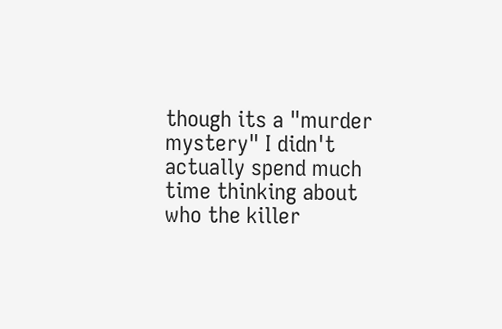though its a "murder mystery" I didn't actually spend much time thinking about who the killer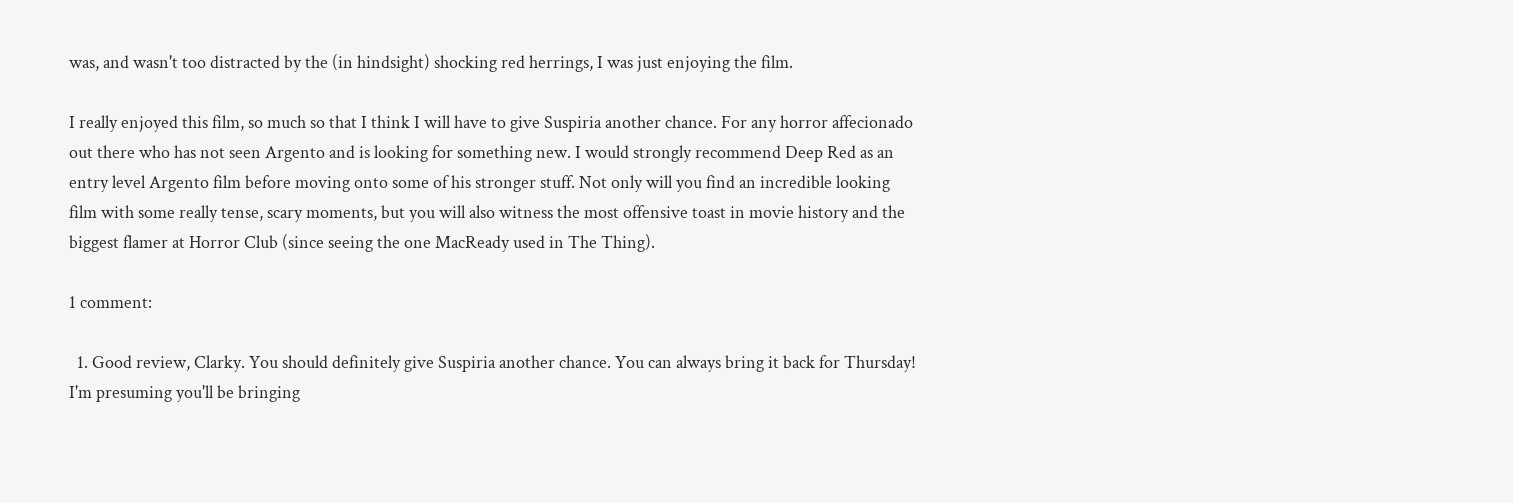was, and wasn't too distracted by the (in hindsight) shocking red herrings, I was just enjoying the film.

I really enjoyed this film, so much so that I think I will have to give Suspiria another chance. For any horror affecionado out there who has not seen Argento and is looking for something new. I would strongly recommend Deep Red as an entry level Argento film before moving onto some of his stronger stuff. Not only will you find an incredible looking film with some really tense, scary moments, but you will also witness the most offensive toast in movie history and the biggest flamer at Horror Club (since seeing the one MacReady used in The Thing).

1 comment:

  1. Good review, Clarky. You should definitely give Suspiria another chance. You can always bring it back for Thursday! I'm presuming you'll be bringing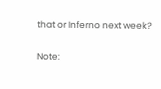that or Inferno next week?


Note: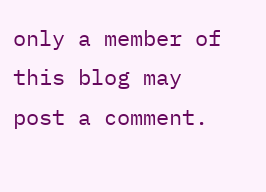only a member of this blog may post a comment.